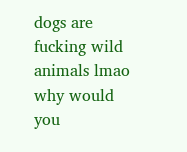dogs are fucking wild animals lmao why would you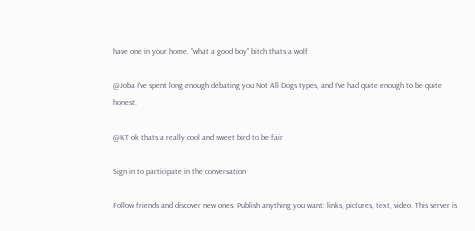have one in your home. "what a good boy" bitch thats a wolf

@Joba I've spent long enough debating you Not All Dogs types, and I've had quite enough to be quite honest.

@KT ok thats a really cool and sweet bird to be fair

Sign in to participate in the conversation

Follow friends and discover new ones. Publish anything you want: links, pictures, text, video. This server is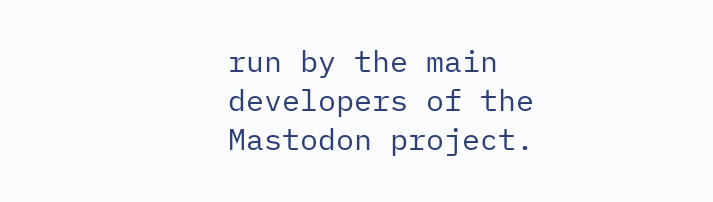run by the main developers of the Mastodon project.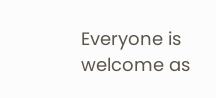Everyone is welcome as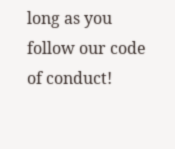long as you follow our code of conduct!